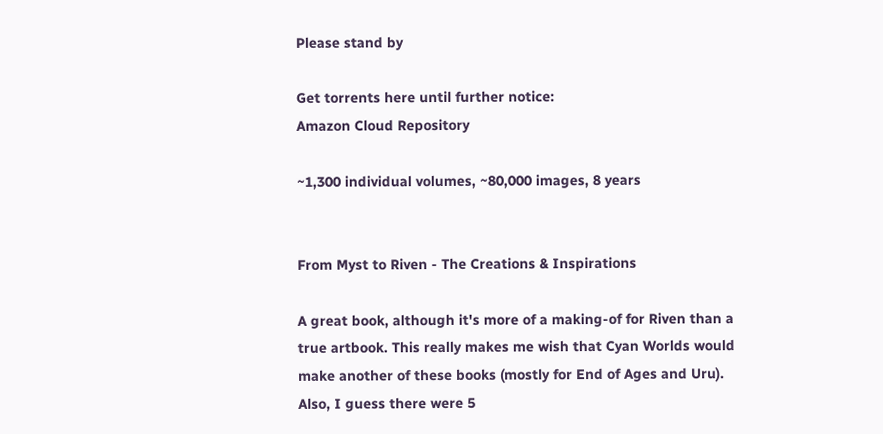Please stand by

Get torrents here until further notice:
Amazon Cloud Repository

~1,300 individual volumes, ~80,000 images, 8 years


From Myst to Riven - The Creations & Inspirations

A great book, although it's more of a making-of for Riven than a true artbook. This really makes me wish that Cyan Worlds would make another of these books (mostly for End of Ages and Uru). Also, I guess there were 5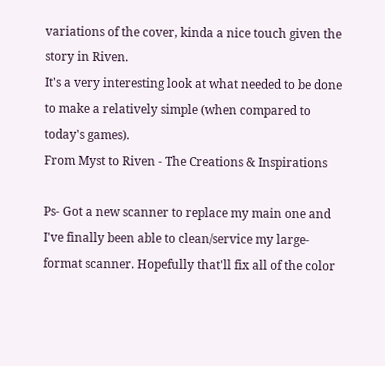variations of the cover, kinda a nice touch given the story in Riven.
It's a very interesting look at what needed to be done to make a relatively simple (when compared to today's games).
From Myst to Riven - The Creations & Inspirations

Ps- Got a new scanner to replace my main one and I've finally been able to clean/service my large-format scanner. Hopefully that'll fix all of the color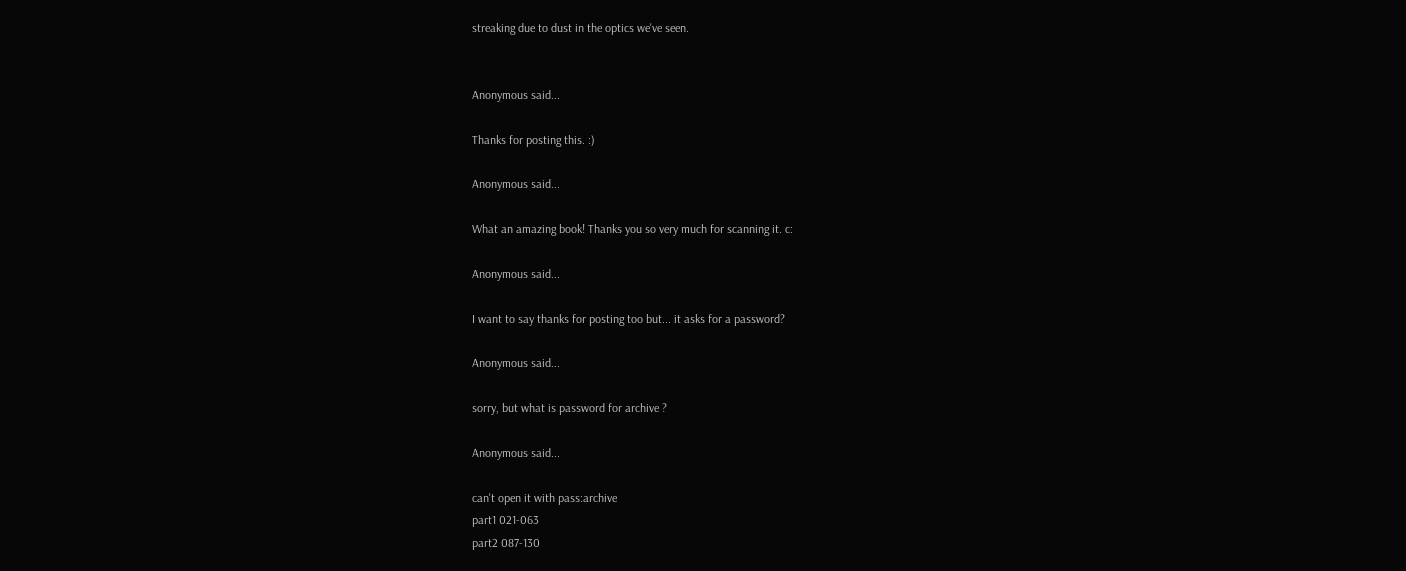streaking due to dust in the optics we've seen.


Anonymous said...

Thanks for posting this. :)

Anonymous said...

What an amazing book! Thanks you so very much for scanning it. c:

Anonymous said...

I want to say thanks for posting too but... it asks for a password?

Anonymous said...

sorry, but what is password for archive ?

Anonymous said...

can't open it with pass:archive
part1 021-063
part2 087-130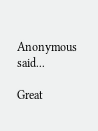Anonymous said...

Great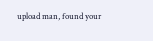upload man, found your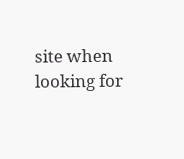site when looking for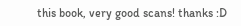this book, very good scans! thanks :D